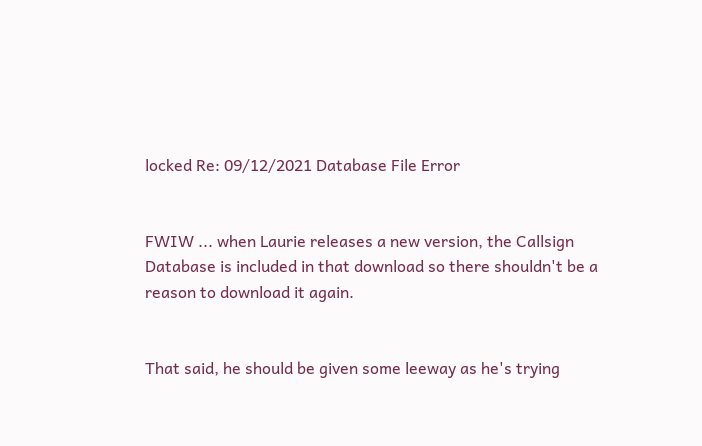locked Re: 09/12/2021 Database File Error


FWIW ... when Laurie releases a new version, the Callsign Database is included in that download so there shouldn't be a reason to download it again.


That said, he should be given some leeway as he's trying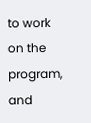to work on the program, and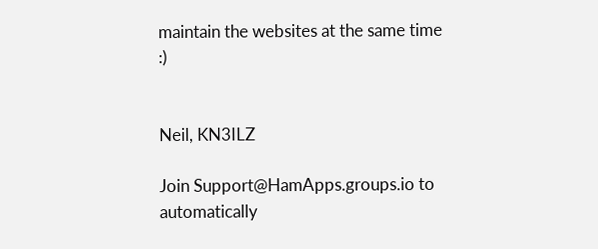maintain the websites at the same time :)


Neil, KN3ILZ

Join Support@HamApps.groups.io to automatically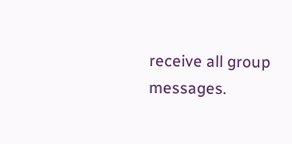receive all group messages.